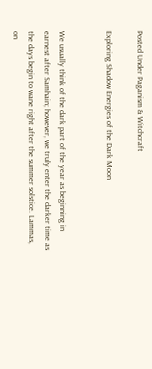Posted Under Paganism & Witchcraft

Exploring Shadow Energies of the Dark Moon


We usually think of the dark part of the year as beginning in earnest after Samhain; however, we truly enter the darker time as the days begin to wane right after the summer solstice. Lammas, on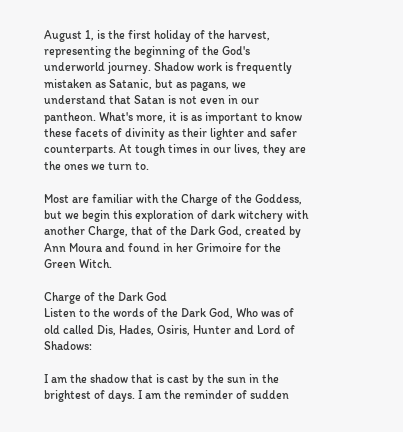August 1, is the first holiday of the harvest, representing the beginning of the God's underworld journey. Shadow work is frequently mistaken as Satanic, but as pagans, we understand that Satan is not even in our pantheon. What's more, it is as important to know these facets of divinity as their lighter and safer counterparts. At tough times in our lives, they are the ones we turn to.

Most are familiar with the Charge of the Goddess, but we begin this exploration of dark witchery with another Charge, that of the Dark God, created by Ann Moura and found in her Grimoire for the Green Witch.

Charge of the Dark God
Listen to the words of the Dark God, Who was of old called Dis, Hades, Osiris, Hunter and Lord of Shadows:

I am the shadow that is cast by the sun in the brightest of days. I am the reminder of sudden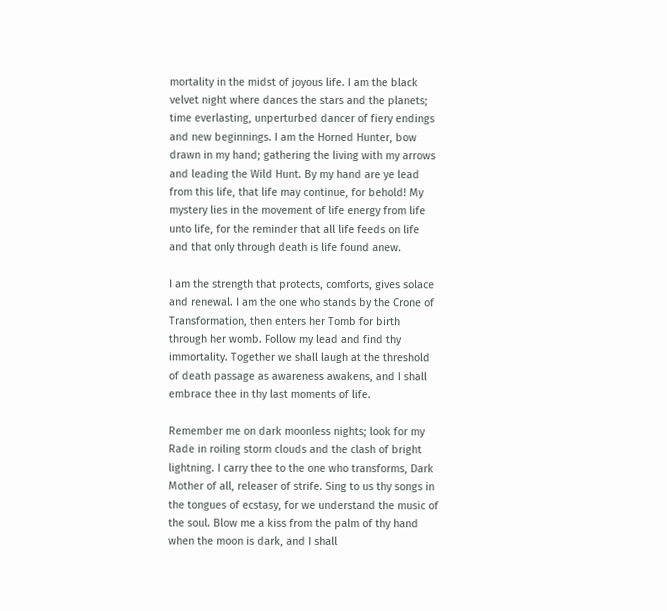mortality in the midst of joyous life. I am the black velvet night where dances the stars and the planets; time everlasting, unperturbed dancer of fiery endings and new beginnings. I am the Horned Hunter, bow drawn in my hand; gathering the living with my arrows and leading the Wild Hunt. By my hand are ye lead from this life, that life may continue, for behold! My mystery lies in the movement of life energy from life unto life, for the reminder that all life feeds on life and that only through death is life found anew.

I am the strength that protects, comforts, gives solace and renewal. I am the one who stands by the Crone of Transformation, then enters her Tomb for birth through her womb. Follow my lead and find thy immortality. Together we shall laugh at the threshold of death passage as awareness awakens, and I shall embrace thee in thy last moments of life.

Remember me on dark moonless nights; look for my Rade in roiling storm clouds and the clash of bright lightning. I carry thee to the one who transforms, Dark Mother of all, releaser of strife. Sing to us thy songs in the tongues of ecstasy, for we understand the music of the soul. Blow me a kiss from the palm of thy hand when the moon is dark, and I shall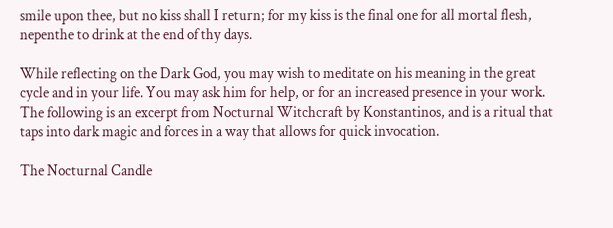smile upon thee, but no kiss shall I return; for my kiss is the final one for all mortal flesh, nepenthe to drink at the end of thy days.

While reflecting on the Dark God, you may wish to meditate on his meaning in the great cycle and in your life. You may ask him for help, or for an increased presence in your work. The following is an excerpt from Nocturnal Witchcraft by Konstantinos, and is a ritual that taps into dark magic and forces in a way that allows for quick invocation.

The Nocturnal Candle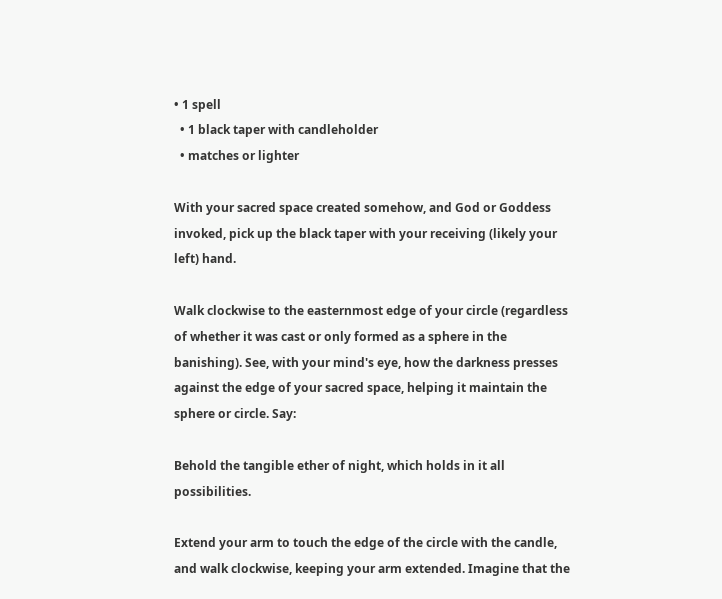• 1 spell
  • 1 black taper with candleholder
  • matches or lighter

With your sacred space created somehow, and God or Goddess invoked, pick up the black taper with your receiving (likely your left) hand.

Walk clockwise to the easternmost edge of your circle (regardless of whether it was cast or only formed as a sphere in the banishing). See, with your mind's eye, how the darkness presses against the edge of your sacred space, helping it maintain the sphere or circle. Say:

Behold the tangible ether of night, which holds in it all possibilities.

Extend your arm to touch the edge of the circle with the candle, and walk clockwise, keeping your arm extended. Imagine that the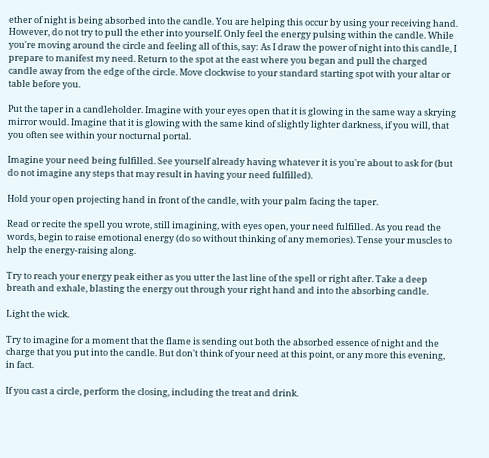ether of night is being absorbed into the candle. You are helping this occur by using your receiving hand. However, do not try to pull the ether into yourself. Only feel the energy pulsing within the candle. While you're moving around the circle and feeling all of this, say: As I draw the power of night into this candle, I prepare to manifest my need. Return to the spot at the east where you began and pull the charged candle away from the edge of the circle. Move clockwise to your standard starting spot with your altar or table before you.

Put the taper in a candleholder. Imagine with your eyes open that it is glowing in the same way a skrying mirror would. Imagine that it is glowing with the same kind of slightly lighter darkness, if you will, that you often see within your nocturnal portal.

Imagine your need being fulfilled. See yourself already having whatever it is you're about to ask for (but do not imagine any steps that may result in having your need fulfilled).

Hold your open projecting hand in front of the candle, with your palm facing the taper.

Read or recite the spell you wrote, still imagining, with eyes open, your need fulfilled. As you read the words, begin to raise emotional energy (do so without thinking of any memories). Tense your muscles to help the energy-raising along.

Try to reach your energy peak either as you utter the last line of the spell or right after. Take a deep breath and exhale, blasting the energy out through your right hand and into the absorbing candle.

Light the wick.

Try to imagine for a moment that the flame is sending out both the absorbed essence of night and the charge that you put into the candle. But don't think of your need at this point, or any more this evening, in fact.

If you cast a circle, perform the closing, including the treat and drink.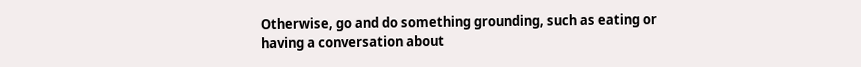Otherwise, go and do something grounding, such as eating or having a conversation about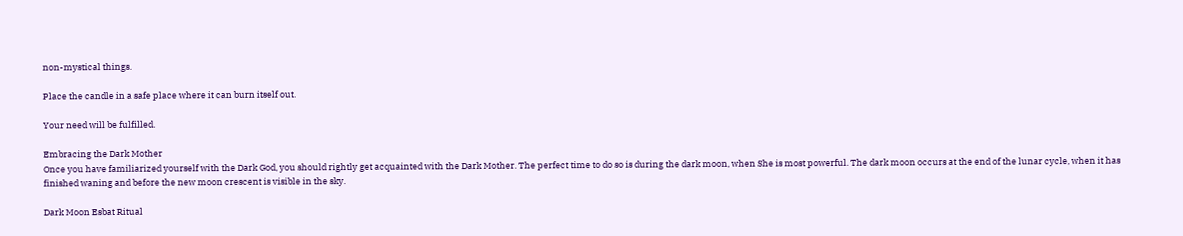non-mystical things.

Place the candle in a safe place where it can burn itself out.

Your need will be fulfilled.

Embracing the Dark Mother
Once you have familiarized yourself with the Dark God, you should rightly get acquainted with the Dark Mother. The perfect time to do so is during the dark moon, when She is most powerful. The dark moon occurs at the end of the lunar cycle, when it has finished waning and before the new moon crescent is visible in the sky.

Dark Moon Esbat Ritual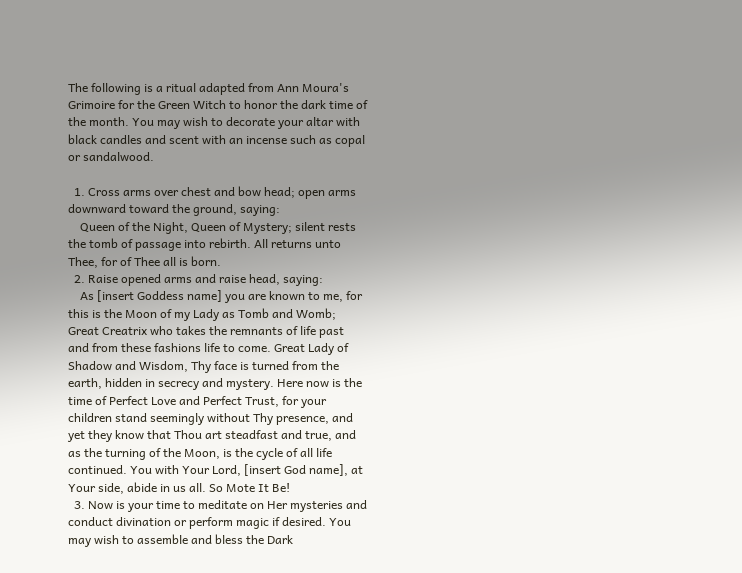The following is a ritual adapted from Ann Moura's Grimoire for the Green Witch to honor the dark time of the month. You may wish to decorate your altar with black candles and scent with an incense such as copal or sandalwood.

  1. Cross arms over chest and bow head; open arms downward toward the ground, saying:
    Queen of the Night, Queen of Mystery; silent rests the tomb of passage into rebirth. All returns unto Thee, for of Thee all is born.
  2. Raise opened arms and raise head, saying:
    As [insert Goddess name] you are known to me, for this is the Moon of my Lady as Tomb and Womb; Great Creatrix who takes the remnants of life past and from these fashions life to come. Great Lady of Shadow and Wisdom, Thy face is turned from the earth, hidden in secrecy and mystery. Here now is the time of Perfect Love and Perfect Trust, for your children stand seemingly without Thy presence, and yet they know that Thou art steadfast and true, and as the turning of the Moon, is the cycle of all life continued. You with Your Lord, [insert God name], at Your side, abide in us all. So Mote It Be!
  3. Now is your time to meditate on Her mysteries and conduct divination or perform magic if desired. You may wish to assemble and bless the Dark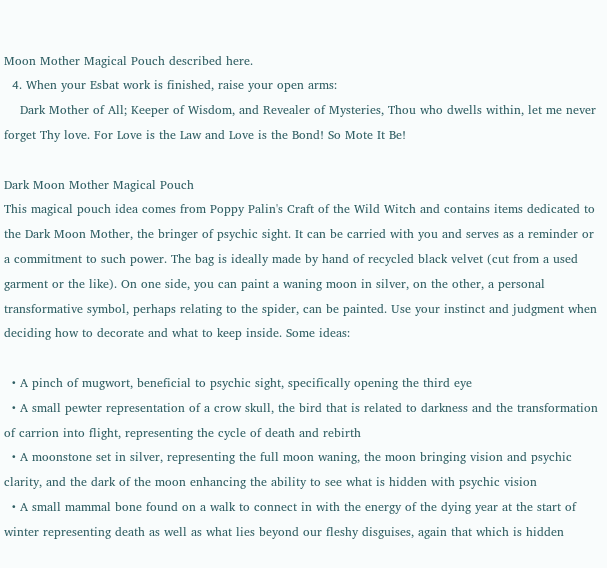Moon Mother Magical Pouch described here.
  4. When your Esbat work is finished, raise your open arms:
    Dark Mother of All; Keeper of Wisdom, and Revealer of Mysteries, Thou who dwells within, let me never forget Thy love. For Love is the Law and Love is the Bond! So Mote It Be!

Dark Moon Mother Magical Pouch
This magical pouch idea comes from Poppy Palin's Craft of the Wild Witch and contains items dedicated to the Dark Moon Mother, the bringer of psychic sight. It can be carried with you and serves as a reminder or a commitment to such power. The bag is ideally made by hand of recycled black velvet (cut from a used garment or the like). On one side, you can paint a waning moon in silver, on the other, a personal transformative symbol, perhaps relating to the spider, can be painted. Use your instinct and judgment when deciding how to decorate and what to keep inside. Some ideas:

  • A pinch of mugwort, beneficial to psychic sight, specifically opening the third eye
  • A small pewter representation of a crow skull, the bird that is related to darkness and the transformation of carrion into flight, representing the cycle of death and rebirth
  • A moonstone set in silver, representing the full moon waning, the moon bringing vision and psychic clarity, and the dark of the moon enhancing the ability to see what is hidden with psychic vision
  • A small mammal bone found on a walk to connect in with the energy of the dying year at the start of winter representing death as well as what lies beyond our fleshy disguises, again that which is hidden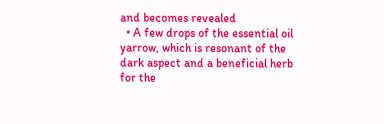and becomes revealed
  • A few drops of the essential oil yarrow, which is resonant of the dark aspect and a beneficial herb for the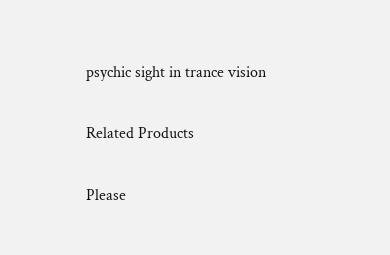psychic sight in trance vision

Related Products

Please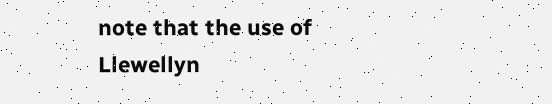note that the use of Llewellyn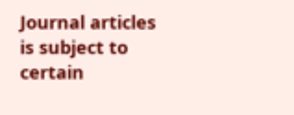Journal articles
is subject to certain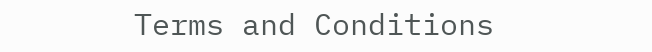Terms and Conditions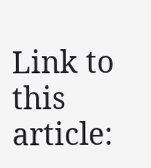Link to this article: